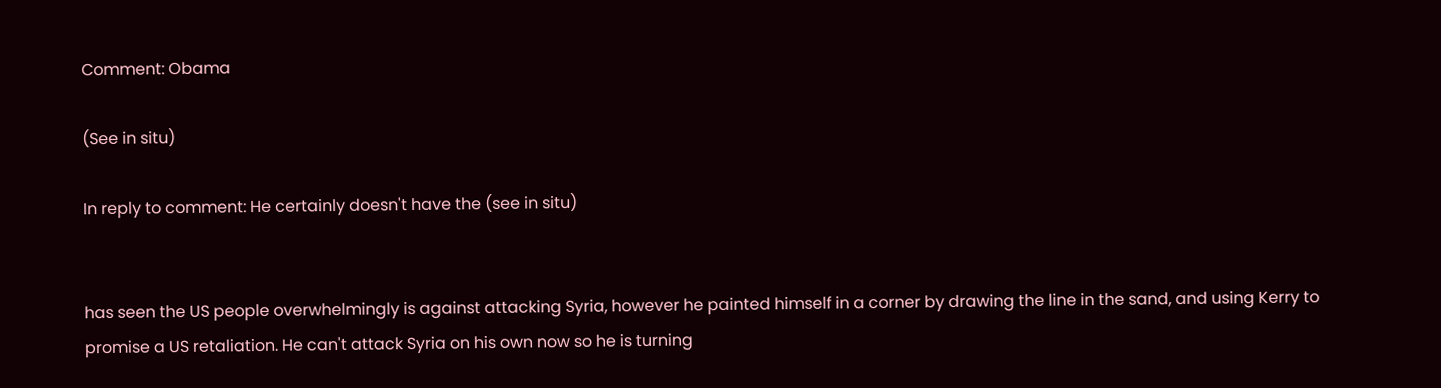Comment: Obama

(See in situ)

In reply to comment: He certainly doesn't have the (see in situ)


has seen the US people overwhelmingly is against attacking Syria, however he painted himself in a corner by drawing the line in the sand, and using Kerry to promise a US retaliation. He can't attack Syria on his own now so he is turning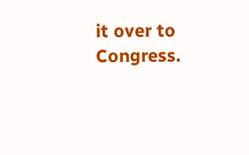it over to Congress.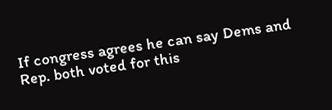If congress agrees he can say Dems and Rep. both voted for this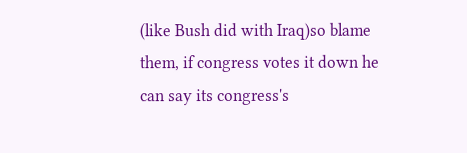(like Bush did with Iraq)so blame them, if congress votes it down he can say its congress's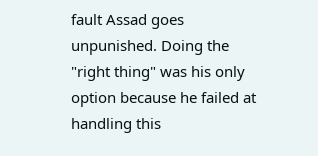fault Assad goes unpunished. Doing the "right thing" was his only option because he failed at handling this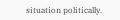situation politically.